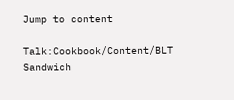Jump to content

Talk:Cookbook/Content/BLT Sandwich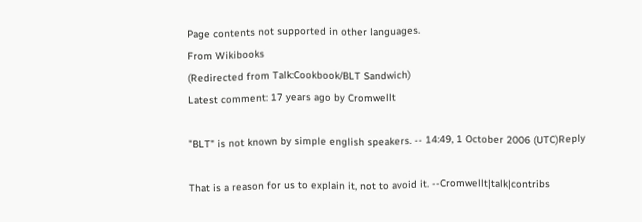Page contents not supported in other languages.
From Wikibooks
(Redirected from Talk:Cookbook/BLT Sandwich)
Latest comment: 17 years ago by Cromwellt

"BLT" is not known by simple english speakers. -- 14:49, 1 October 2006 (UTC)Reply

That is a reason for us to explain it, not to avoid it. --Cromwellt|talk|contribs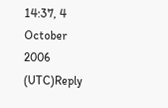14:37, 4 October 2006 (UTC)Reply